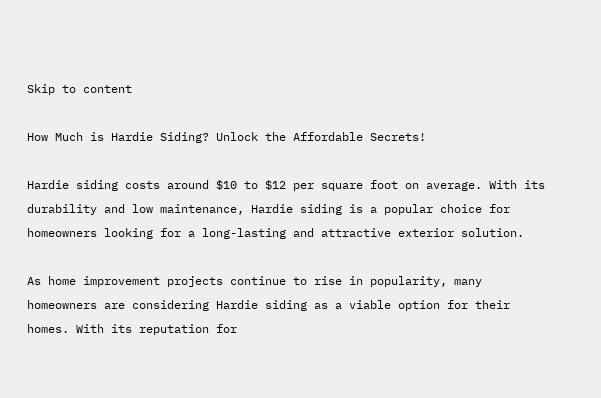Skip to content

How Much is Hardie Siding? Unlock the Affordable Secrets!

Hardie siding costs around $10 to $12 per square foot on average. With its durability and low maintenance, Hardie siding is a popular choice for homeowners looking for a long-lasting and attractive exterior solution.

As home improvement projects continue to rise in popularity, many homeowners are considering Hardie siding as a viable option for their homes. With its reputation for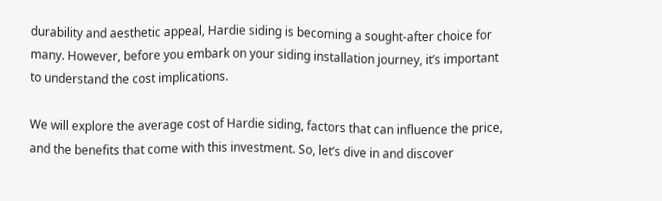durability and aesthetic appeal, Hardie siding is becoming a sought-after choice for many. However, before you embark on your siding installation journey, it’s important to understand the cost implications.

We will explore the average cost of Hardie siding, factors that can influence the price, and the benefits that come with this investment. So, let’s dive in and discover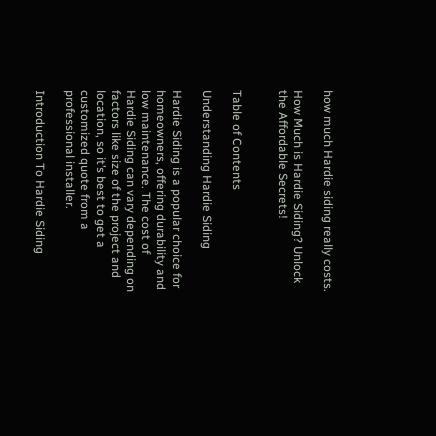how much Hardie siding really costs.

How Much is Hardie Siding? Unlock the Affordable Secrets!


Table of Contents

Understanding Hardie Siding

Hardie Siding is a popular choice for homeowners, offering durability and low maintenance. The cost of Hardie Siding can vary depending on factors like size of the project and location, so it’s best to get a customized quote from a professional installer.

Introduction To Hardie Siding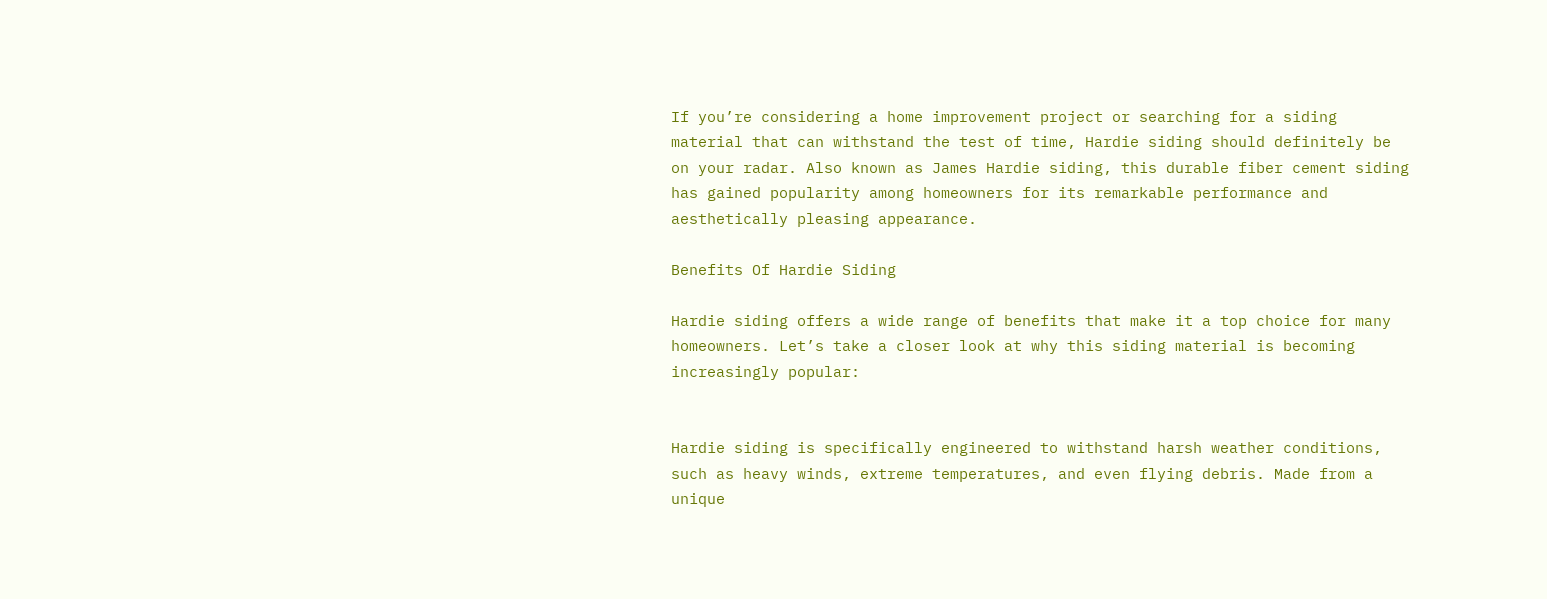If you’re considering a home improvement project or searching for a siding material that can withstand the test of time, Hardie siding should definitely be on your radar. Also known as James Hardie siding, this durable fiber cement siding has gained popularity among homeowners for its remarkable performance and aesthetically pleasing appearance.

Benefits Of Hardie Siding

Hardie siding offers a wide range of benefits that make it a top choice for many homeowners. Let’s take a closer look at why this siding material is becoming increasingly popular:


Hardie siding is specifically engineered to withstand harsh weather conditions, such as heavy winds, extreme temperatures, and even flying debris. Made from a unique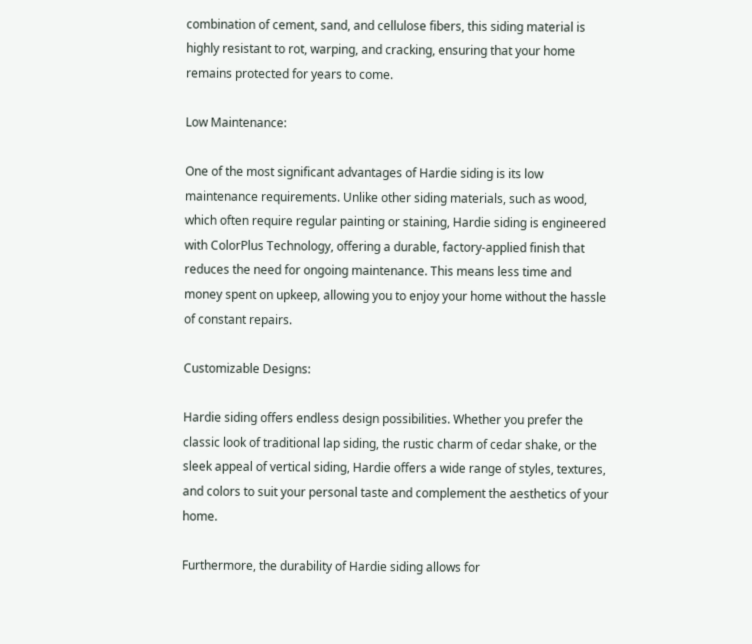combination of cement, sand, and cellulose fibers, this siding material is highly resistant to rot, warping, and cracking, ensuring that your home remains protected for years to come.

Low Maintenance:

One of the most significant advantages of Hardie siding is its low maintenance requirements. Unlike other siding materials, such as wood, which often require regular painting or staining, Hardie siding is engineered with ColorPlus Technology, offering a durable, factory-applied finish that reduces the need for ongoing maintenance. This means less time and money spent on upkeep, allowing you to enjoy your home without the hassle of constant repairs.

Customizable Designs:

Hardie siding offers endless design possibilities. Whether you prefer the classic look of traditional lap siding, the rustic charm of cedar shake, or the sleek appeal of vertical siding, Hardie offers a wide range of styles, textures, and colors to suit your personal taste and complement the aesthetics of your home.

Furthermore, the durability of Hardie siding allows for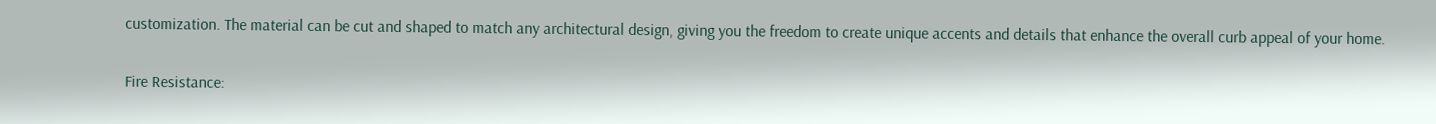customization. The material can be cut and shaped to match any architectural design, giving you the freedom to create unique accents and details that enhance the overall curb appeal of your home.

Fire Resistance: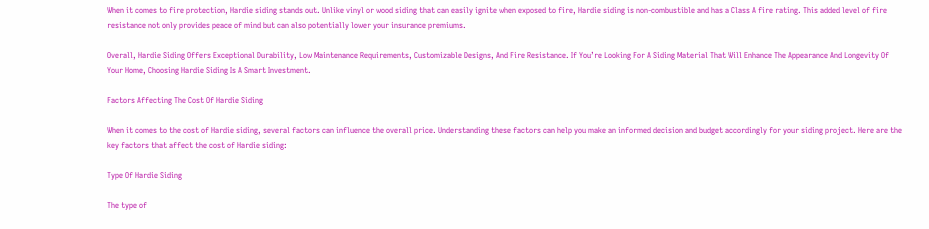When it comes to fire protection, Hardie siding stands out. Unlike vinyl or wood siding that can easily ignite when exposed to fire, Hardie siding is non-combustible and has a Class A fire rating. This added level of fire resistance not only provides peace of mind but can also potentially lower your insurance premiums.

Overall, Hardie Siding Offers Exceptional Durability, Low Maintenance Requirements, Customizable Designs, And Fire Resistance. If You’re Looking For A Siding Material That Will Enhance The Appearance And Longevity Of Your Home, Choosing Hardie Siding Is A Smart Investment.

Factors Affecting The Cost Of Hardie Siding

When it comes to the cost of Hardie siding, several factors can influence the overall price. Understanding these factors can help you make an informed decision and budget accordingly for your siding project. Here are the key factors that affect the cost of Hardie siding:

Type Of Hardie Siding

The type of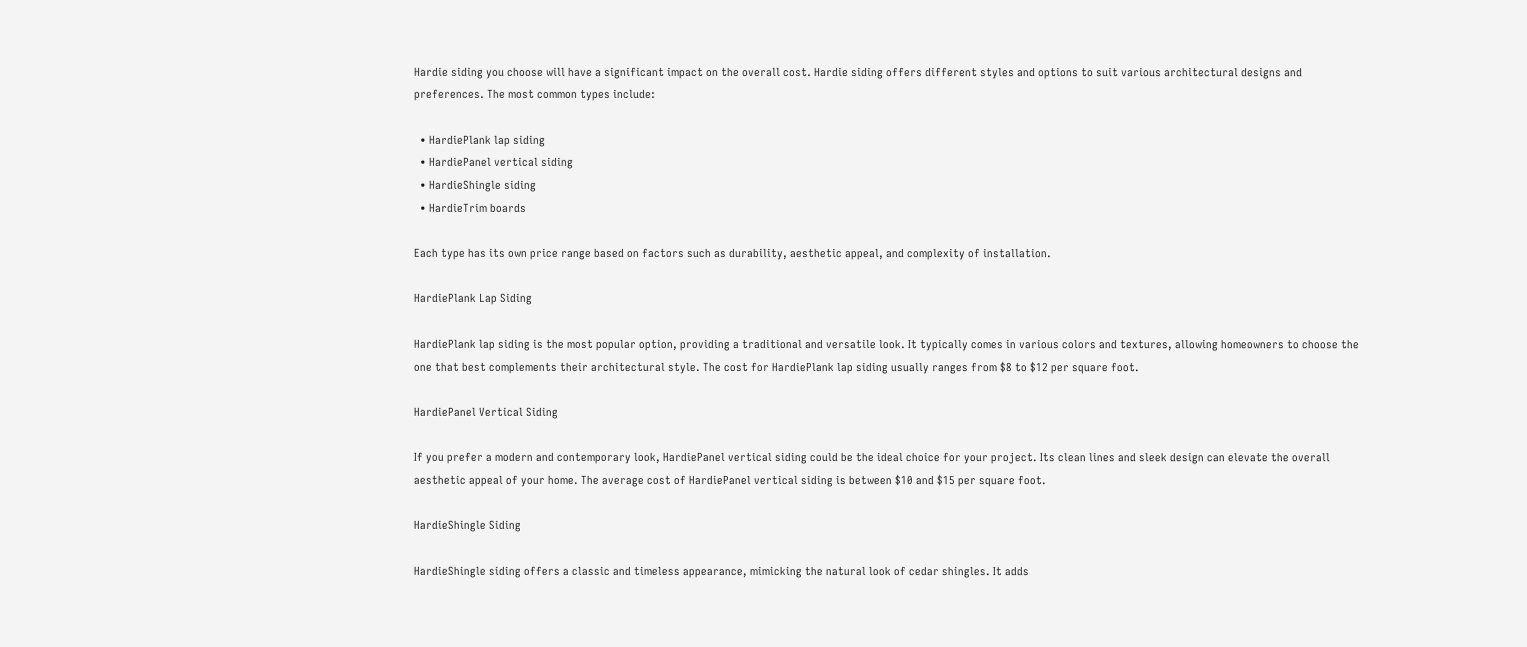Hardie siding you choose will have a significant impact on the overall cost. Hardie siding offers different styles and options to suit various architectural designs and preferences. The most common types include:

  • HardiePlank lap siding
  • HardiePanel vertical siding
  • HardieShingle siding
  • HardieTrim boards

Each type has its own price range based on factors such as durability, aesthetic appeal, and complexity of installation.

HardiePlank Lap Siding

HardiePlank lap siding is the most popular option, providing a traditional and versatile look. It typically comes in various colors and textures, allowing homeowners to choose the one that best complements their architectural style. The cost for HardiePlank lap siding usually ranges from $8 to $12 per square foot.

HardiePanel Vertical Siding

If you prefer a modern and contemporary look, HardiePanel vertical siding could be the ideal choice for your project. Its clean lines and sleek design can elevate the overall aesthetic appeal of your home. The average cost of HardiePanel vertical siding is between $10 and $15 per square foot.

HardieShingle Siding

HardieShingle siding offers a classic and timeless appearance, mimicking the natural look of cedar shingles. It adds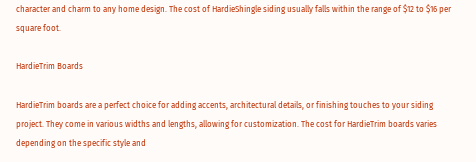character and charm to any home design. The cost of HardieShingle siding usually falls within the range of $12 to $16 per square foot.

HardieTrim Boards

HardieTrim boards are a perfect choice for adding accents, architectural details, or finishing touches to your siding project. They come in various widths and lengths, allowing for customization. The cost for HardieTrim boards varies depending on the specific style and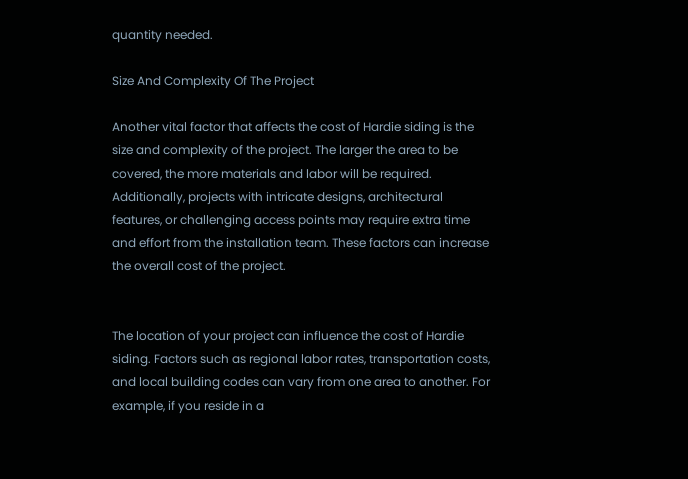quantity needed.

Size And Complexity Of The Project

Another vital factor that affects the cost of Hardie siding is the size and complexity of the project. The larger the area to be covered, the more materials and labor will be required. Additionally, projects with intricate designs, architectural features, or challenging access points may require extra time and effort from the installation team. These factors can increase the overall cost of the project.


The location of your project can influence the cost of Hardie siding. Factors such as regional labor rates, transportation costs, and local building codes can vary from one area to another. For example, if you reside in a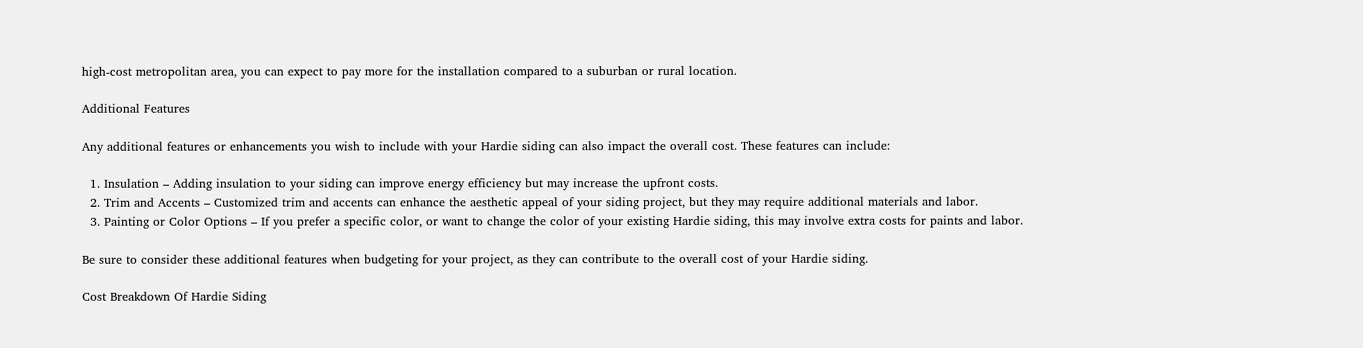high-cost metropolitan area, you can expect to pay more for the installation compared to a suburban or rural location.

Additional Features

Any additional features or enhancements you wish to include with your Hardie siding can also impact the overall cost. These features can include:

  1. Insulation – Adding insulation to your siding can improve energy efficiency but may increase the upfront costs.
  2. Trim and Accents – Customized trim and accents can enhance the aesthetic appeal of your siding project, but they may require additional materials and labor.
  3. Painting or Color Options – If you prefer a specific color, or want to change the color of your existing Hardie siding, this may involve extra costs for paints and labor.

Be sure to consider these additional features when budgeting for your project, as they can contribute to the overall cost of your Hardie siding.

Cost Breakdown Of Hardie Siding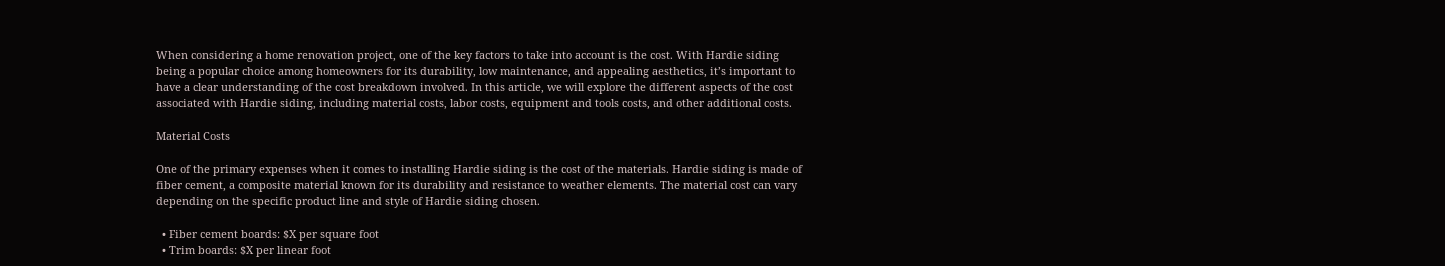When considering a home renovation project, one of the key factors to take into account is the cost. With Hardie siding being a popular choice among homeowners for its durability, low maintenance, and appealing aesthetics, it’s important to have a clear understanding of the cost breakdown involved. In this article, we will explore the different aspects of the cost associated with Hardie siding, including material costs, labor costs, equipment and tools costs, and other additional costs.

Material Costs

One of the primary expenses when it comes to installing Hardie siding is the cost of the materials. Hardie siding is made of fiber cement, a composite material known for its durability and resistance to weather elements. The material cost can vary depending on the specific product line and style of Hardie siding chosen.

  • Fiber cement boards: $X per square foot
  • Trim boards: $X per linear foot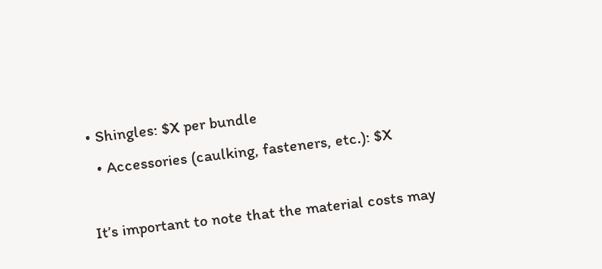• Shingles: $X per bundle
  • Accessories (caulking, fasteners, etc.): $X

It’s important to note that the material costs may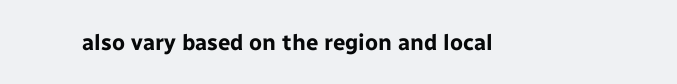also vary based on the region and local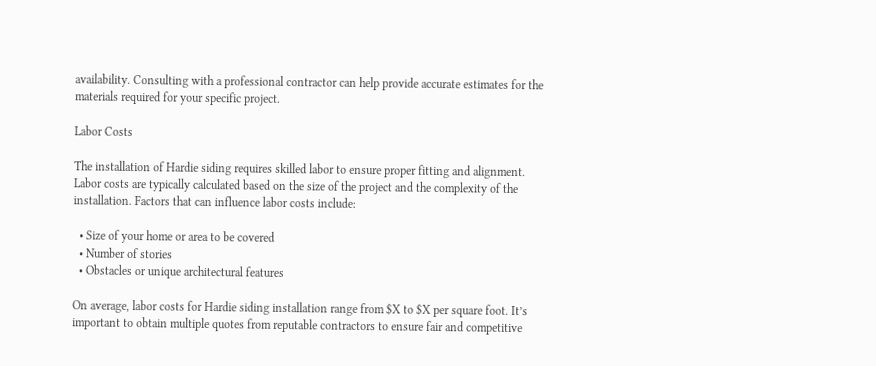availability. Consulting with a professional contractor can help provide accurate estimates for the materials required for your specific project.

Labor Costs

The installation of Hardie siding requires skilled labor to ensure proper fitting and alignment. Labor costs are typically calculated based on the size of the project and the complexity of the installation. Factors that can influence labor costs include:

  • Size of your home or area to be covered
  • Number of stories
  • Obstacles or unique architectural features

On average, labor costs for Hardie siding installation range from $X to $X per square foot. It’s important to obtain multiple quotes from reputable contractors to ensure fair and competitive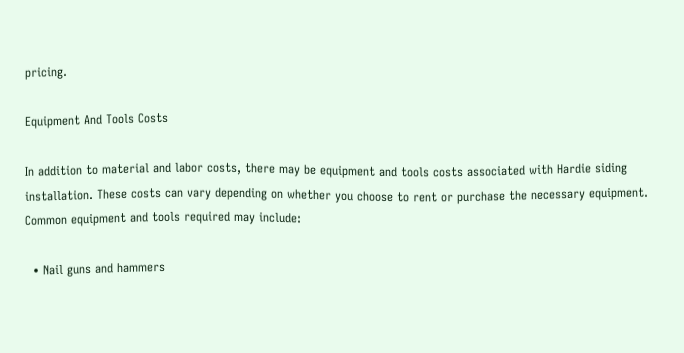pricing.

Equipment And Tools Costs

In addition to material and labor costs, there may be equipment and tools costs associated with Hardie siding installation. These costs can vary depending on whether you choose to rent or purchase the necessary equipment. Common equipment and tools required may include:

  • Nail guns and hammers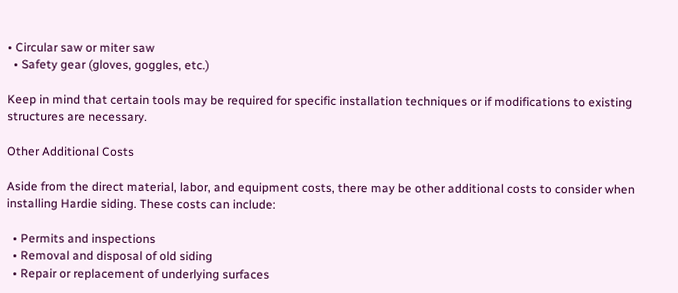• Circular saw or miter saw
  • Safety gear (gloves, goggles, etc.)

Keep in mind that certain tools may be required for specific installation techniques or if modifications to existing structures are necessary.

Other Additional Costs

Aside from the direct material, labor, and equipment costs, there may be other additional costs to consider when installing Hardie siding. These costs can include:

  • Permits and inspections
  • Removal and disposal of old siding
  • Repair or replacement of underlying surfaces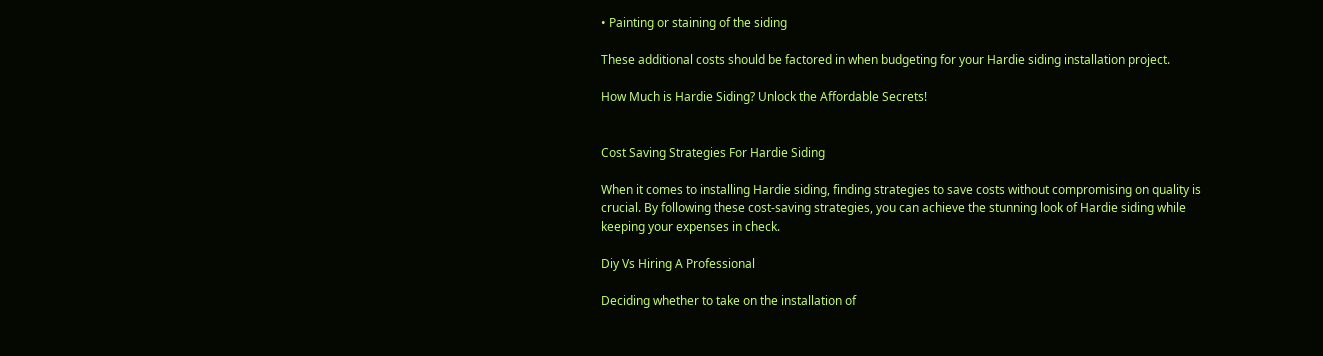• Painting or staining of the siding

These additional costs should be factored in when budgeting for your Hardie siding installation project.

How Much is Hardie Siding? Unlock the Affordable Secrets!


Cost Saving Strategies For Hardie Siding

When it comes to installing Hardie siding, finding strategies to save costs without compromising on quality is crucial. By following these cost-saving strategies, you can achieve the stunning look of Hardie siding while keeping your expenses in check.

Diy Vs Hiring A Professional

Deciding whether to take on the installation of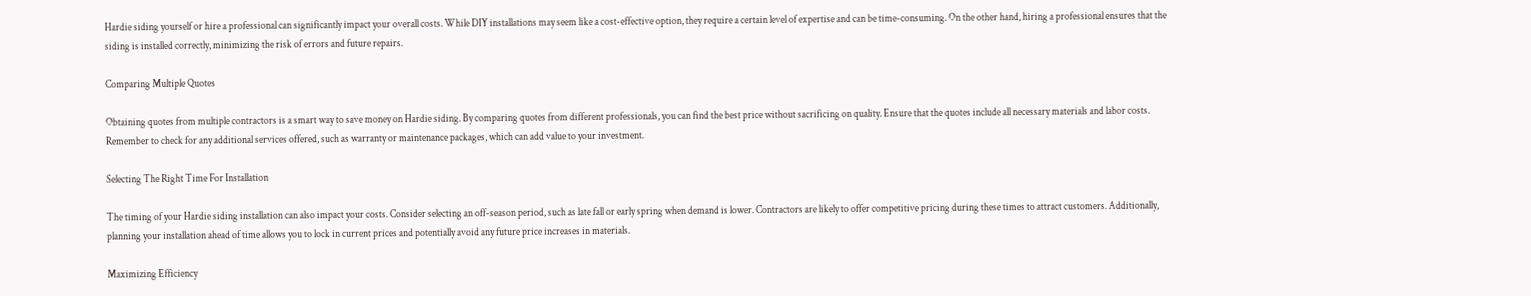Hardie siding yourself or hire a professional can significantly impact your overall costs. While DIY installations may seem like a cost-effective option, they require a certain level of expertise and can be time-consuming. On the other hand, hiring a professional ensures that the siding is installed correctly, minimizing the risk of errors and future repairs.

Comparing Multiple Quotes

Obtaining quotes from multiple contractors is a smart way to save money on Hardie siding. By comparing quotes from different professionals, you can find the best price without sacrificing on quality. Ensure that the quotes include all necessary materials and labor costs. Remember to check for any additional services offered, such as warranty or maintenance packages, which can add value to your investment.

Selecting The Right Time For Installation

The timing of your Hardie siding installation can also impact your costs. Consider selecting an off-season period, such as late fall or early spring when demand is lower. Contractors are likely to offer competitive pricing during these times to attract customers. Additionally, planning your installation ahead of time allows you to lock in current prices and potentially avoid any future price increases in materials.

Maximizing Efficiency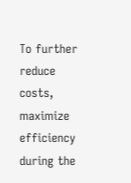To further reduce costs, maximize efficiency during the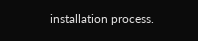installation process.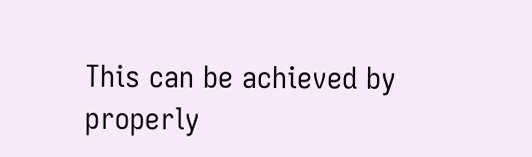This can be achieved by properly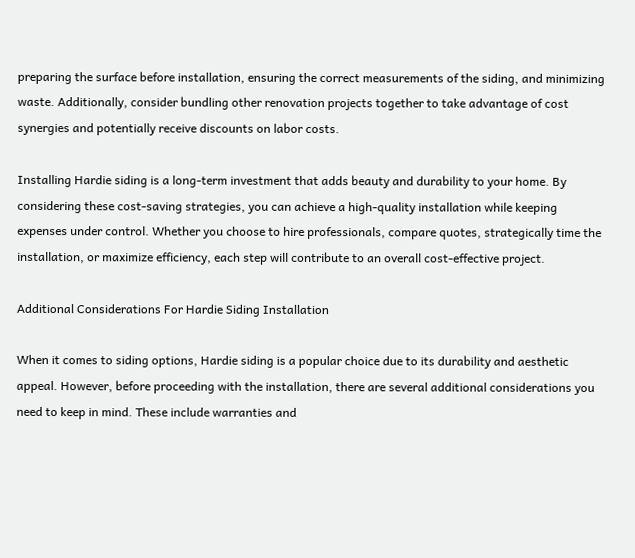preparing the surface before installation, ensuring the correct measurements of the siding, and minimizing waste. Additionally, consider bundling other renovation projects together to take advantage of cost synergies and potentially receive discounts on labor costs.

Installing Hardie siding is a long-term investment that adds beauty and durability to your home. By considering these cost-saving strategies, you can achieve a high-quality installation while keeping expenses under control. Whether you choose to hire professionals, compare quotes, strategically time the installation, or maximize efficiency, each step will contribute to an overall cost-effective project.

Additional Considerations For Hardie Siding Installation

When it comes to siding options, Hardie siding is a popular choice due to its durability and aesthetic appeal. However, before proceeding with the installation, there are several additional considerations you need to keep in mind. These include warranties and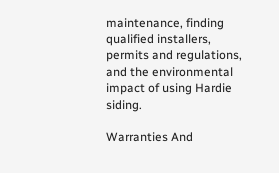maintenance, finding qualified installers, permits and regulations, and the environmental impact of using Hardie siding.

Warranties And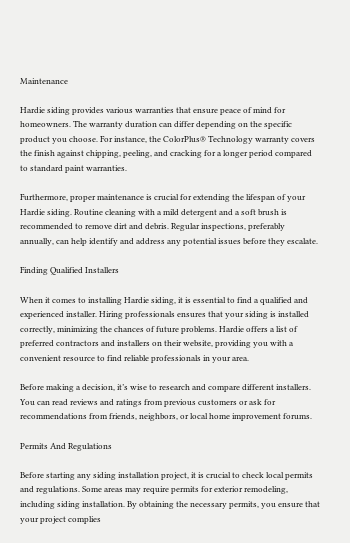Maintenance

Hardie siding provides various warranties that ensure peace of mind for homeowners. The warranty duration can differ depending on the specific product you choose. For instance, the ColorPlus® Technology warranty covers the finish against chipping, peeling, and cracking for a longer period compared to standard paint warranties.

Furthermore, proper maintenance is crucial for extending the lifespan of your Hardie siding. Routine cleaning with a mild detergent and a soft brush is recommended to remove dirt and debris. Regular inspections, preferably annually, can help identify and address any potential issues before they escalate.

Finding Qualified Installers

When it comes to installing Hardie siding, it is essential to find a qualified and experienced installer. Hiring professionals ensures that your siding is installed correctly, minimizing the chances of future problems. Hardie offers a list of preferred contractors and installers on their website, providing you with a convenient resource to find reliable professionals in your area.

Before making a decision, it’s wise to research and compare different installers. You can read reviews and ratings from previous customers or ask for recommendations from friends, neighbors, or local home improvement forums.

Permits And Regulations

Before starting any siding installation project, it is crucial to check local permits and regulations. Some areas may require permits for exterior remodeling, including siding installation. By obtaining the necessary permits, you ensure that your project complies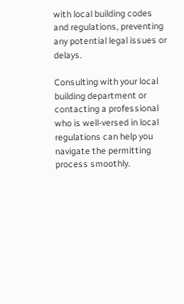with local building codes and regulations, preventing any potential legal issues or delays.

Consulting with your local building department or contacting a professional who is well-versed in local regulations can help you navigate the permitting process smoothly.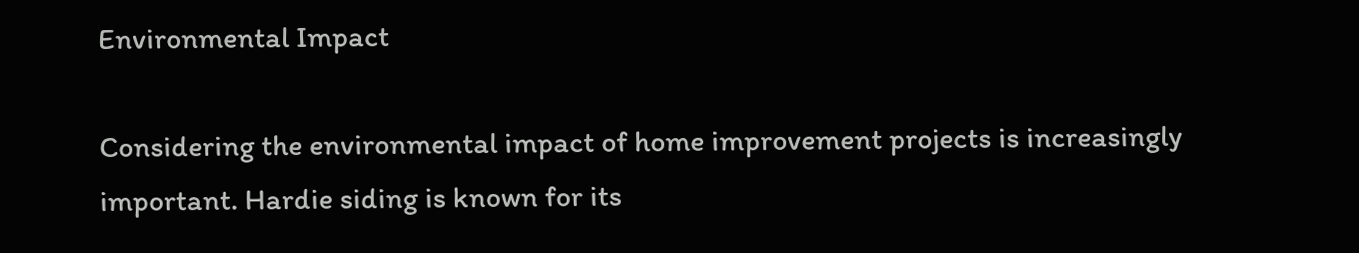Environmental Impact

Considering the environmental impact of home improvement projects is increasingly important. Hardie siding is known for its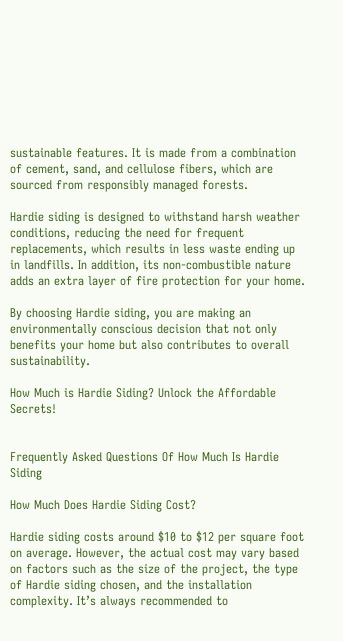sustainable features. It is made from a combination of cement, sand, and cellulose fibers, which are sourced from responsibly managed forests.

Hardie siding is designed to withstand harsh weather conditions, reducing the need for frequent replacements, which results in less waste ending up in landfills. In addition, its non-combustible nature adds an extra layer of fire protection for your home.

By choosing Hardie siding, you are making an environmentally conscious decision that not only benefits your home but also contributes to overall sustainability.

How Much is Hardie Siding? Unlock the Affordable Secrets!


Frequently Asked Questions Of How Much Is Hardie Siding

How Much Does Hardie Siding Cost?

Hardie siding costs around $10 to $12 per square foot on average. However, the actual cost may vary based on factors such as the size of the project, the type of Hardie siding chosen, and the installation complexity. It’s always recommended to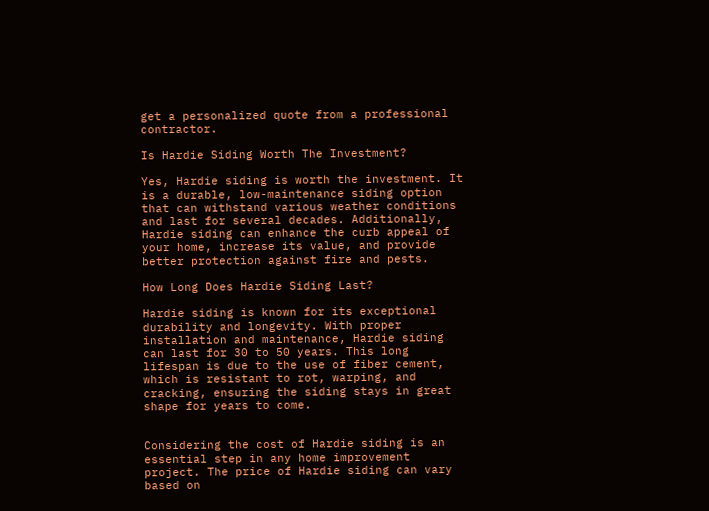get a personalized quote from a professional contractor.

Is Hardie Siding Worth The Investment?

Yes, Hardie siding is worth the investment. It is a durable, low-maintenance siding option that can withstand various weather conditions and last for several decades. Additionally, Hardie siding can enhance the curb appeal of your home, increase its value, and provide better protection against fire and pests.

How Long Does Hardie Siding Last?

Hardie siding is known for its exceptional durability and longevity. With proper installation and maintenance, Hardie siding can last for 30 to 50 years. This long lifespan is due to the use of fiber cement, which is resistant to rot, warping, and cracking, ensuring the siding stays in great shape for years to come.


Considering the cost of Hardie siding is an essential step in any home improvement project. The price of Hardie siding can vary based on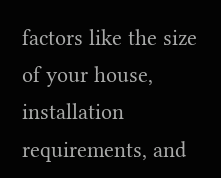factors like the size of your house, installation requirements, and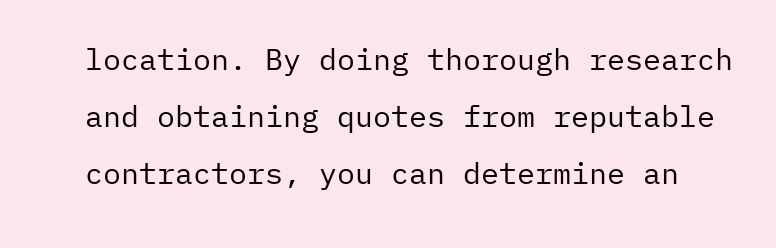location. By doing thorough research and obtaining quotes from reputable contractors, you can determine an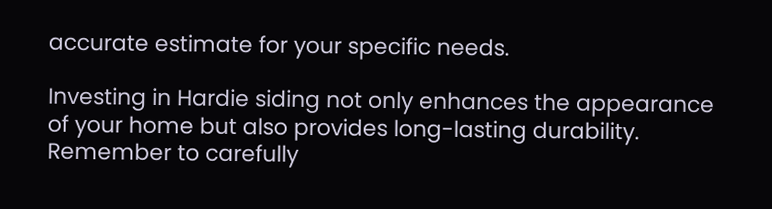accurate estimate for your specific needs.

Investing in Hardie siding not only enhances the appearance of your home but also provides long-lasting durability. Remember to carefully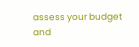assess your budget and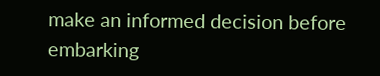make an informed decision before embarking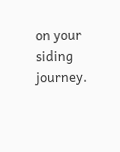on your siding journey.